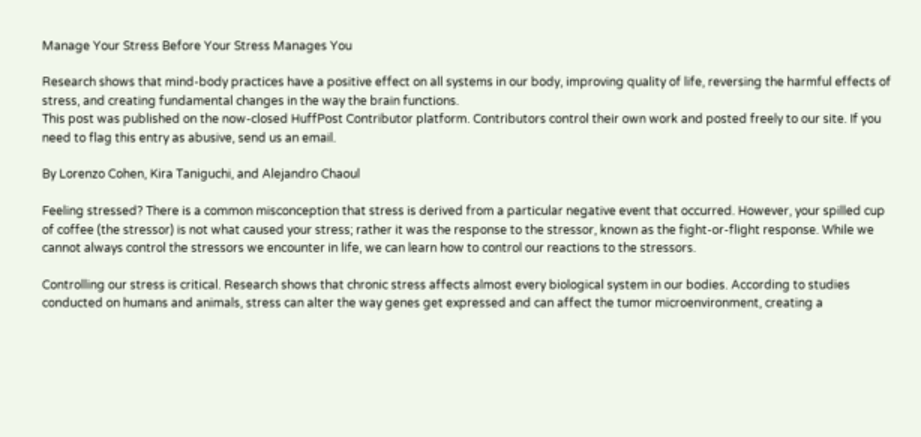Manage Your Stress Before Your Stress Manages You

Research shows that mind-body practices have a positive effect on all systems in our body, improving quality of life, reversing the harmful effects of stress, and creating fundamental changes in the way the brain functions.
This post was published on the now-closed HuffPost Contributor platform. Contributors control their own work and posted freely to our site. If you need to flag this entry as abusive, send us an email.

By Lorenzo Cohen, Kira Taniguchi, and Alejandro Chaoul

Feeling stressed? There is a common misconception that stress is derived from a particular negative event that occurred. However, your spilled cup of coffee (the stressor) is not what caused your stress; rather it was the response to the stressor, known as the fight-or-flight response. While we cannot always control the stressors we encounter in life, we can learn how to control our reactions to the stressors.

Controlling our stress is critical. Research shows that chronic stress affects almost every biological system in our bodies. According to studies conducted on humans and animals, stress can alter the way genes get expressed and can affect the tumor microenvironment, creating a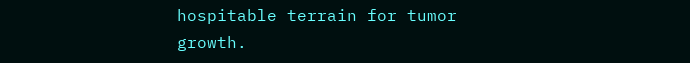hospitable terrain for tumor growth.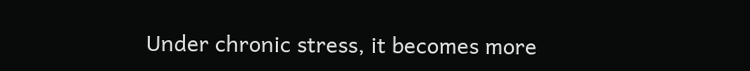Under chronic stress, it becomes more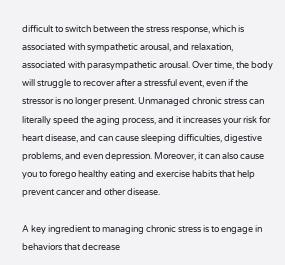difficult to switch between the stress response, which is associated with sympathetic arousal, and relaxation, associated with parasympathetic arousal. Over time, the body will struggle to recover after a stressful event, even if the stressor is no longer present. Unmanaged chronic stress can literally speed the aging process, and it increases your risk for heart disease, and can cause sleeping difficulties, digestive problems, and even depression. Moreover, it can also cause you to forego healthy eating and exercise habits that help prevent cancer and other disease.

A key ingredient to managing chronic stress is to engage in behaviors that decrease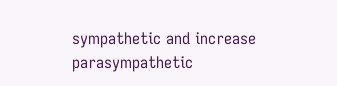sympathetic and increase parasympathetic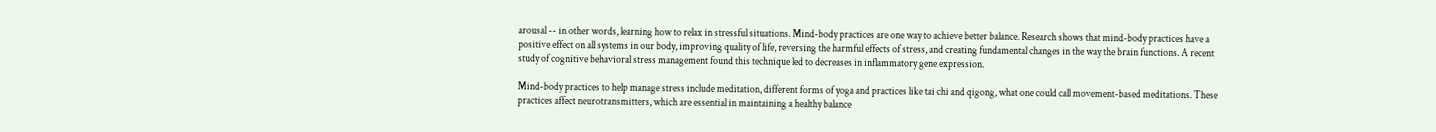arousal -- in other words, learning how to relax in stressful situations. Mind-body practices are one way to achieve better balance. Research shows that mind-body practices have a positive effect on all systems in our body, improving quality of life, reversing the harmful effects of stress, and creating fundamental changes in the way the brain functions. A recent study of cognitive behavioral stress management found this technique led to decreases in inflammatory gene expression.

Mind-body practices to help manage stress include meditation, different forms of yoga and practices like tai chi and qigong, what one could call movement-based meditations. These practices affect neurotransmitters, which are essential in maintaining a healthy balance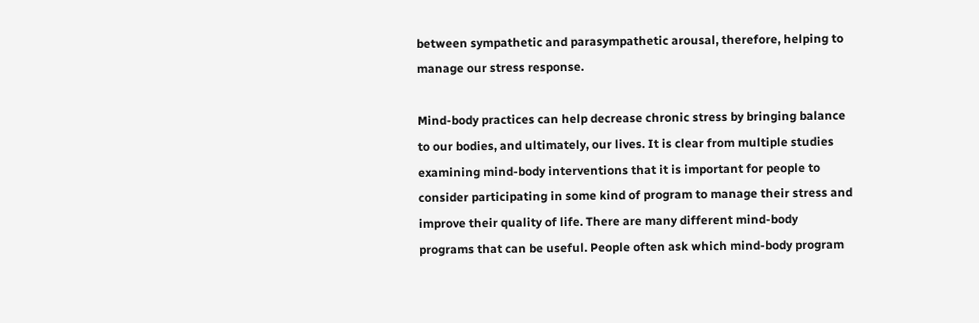between sympathetic and parasympathetic arousal, therefore, helping to manage our stress response.

Mind-body practices can help decrease chronic stress by bringing balance to our bodies, and ultimately, our lives. It is clear from multiple studies examining mind-body interventions that it is important for people to consider participating in some kind of program to manage their stress and improve their quality of life. There are many different mind-body programs that can be useful. People often ask which mind-body program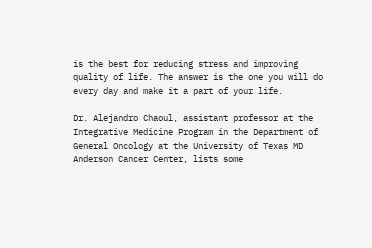is the best for reducing stress and improving quality of life. The answer is the one you will do every day and make it a part of your life.

Dr. Alejandro Chaoul, assistant professor at the Integrative Medicine Program in the Department of General Oncology at the University of Texas MD Anderson Cancer Center, lists some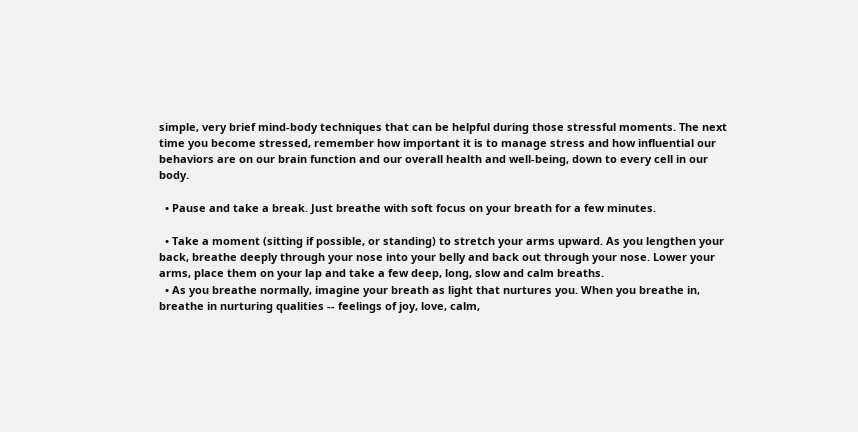simple, very brief mind-body techniques that can be helpful during those stressful moments. The next time you become stressed, remember how important it is to manage stress and how influential our behaviors are on our brain function and our overall health and well-being, down to every cell in our body.

  • Pause and take a break. Just breathe with soft focus on your breath for a few minutes.

  • Take a moment (sitting if possible, or standing) to stretch your arms upward. As you lengthen your back, breathe deeply through your nose into your belly and back out through your nose. Lower your arms, place them on your lap and take a few deep, long, slow and calm breaths.
  • As you breathe normally, imagine your breath as light that nurtures you. When you breathe in, breathe in nurturing qualities -- feelings of joy, love, calm,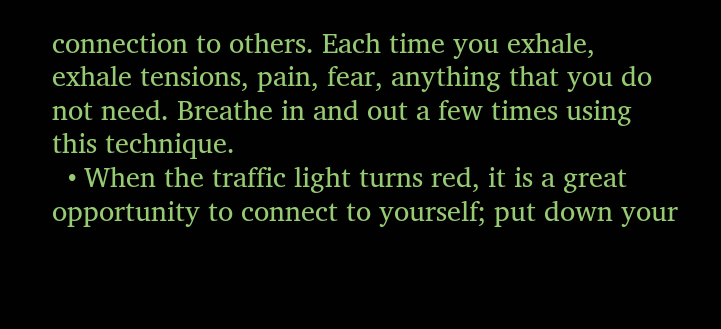connection to others. Each time you exhale, exhale tensions, pain, fear, anything that you do not need. Breathe in and out a few times using this technique.
  • When the traffic light turns red, it is a great opportunity to connect to yourself; put down your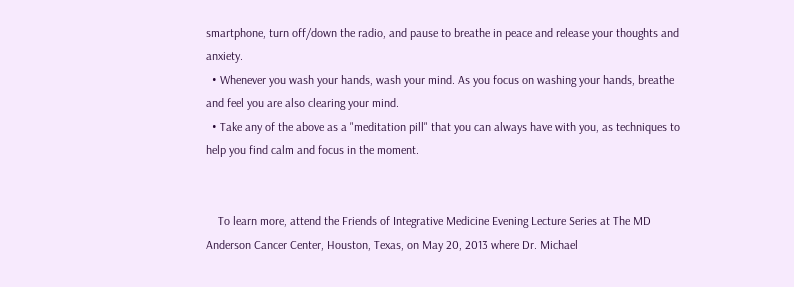smartphone, turn off/down the radio, and pause to breathe in peace and release your thoughts and anxiety.
  • Whenever you wash your hands, wash your mind. As you focus on washing your hands, breathe and feel you are also clearing your mind.
  • Take any of the above as a "meditation pill" that you can always have with you, as techniques to help you find calm and focus in the moment.


    To learn more, attend the Friends of Integrative Medicine Evening Lecture Series at The MD Anderson Cancer Center, Houston, Texas, on May 20, 2013 where Dr. Michael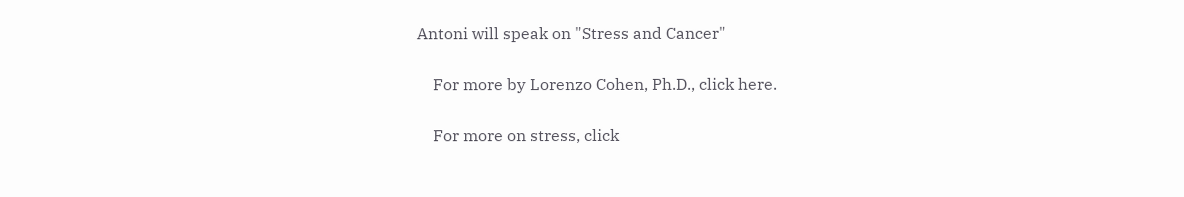Antoni will speak on "Stress and Cancer"

    For more by Lorenzo Cohen, Ph.D., click here.

    For more on stress, click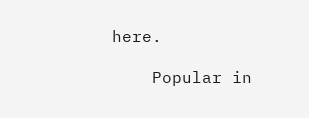here.

    Popular in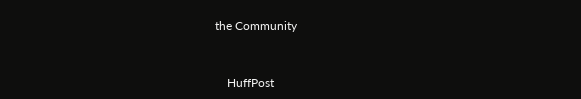the Community


    HuffPost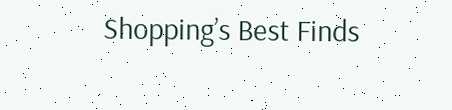Shopping’s Best Finds